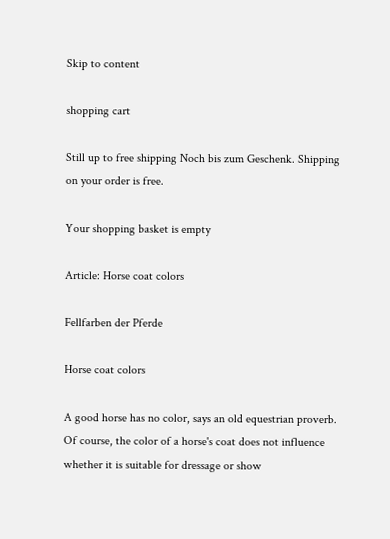Skip to content

shopping cart

Still up to free shipping Noch bis zum Geschenk. Shipping on your order is free.

Your shopping basket is empty

Article: Horse coat colors

Fellfarben der Pferde

Horse coat colors

A good horse has no color, says an old equestrian proverb. Of course, the color of a horse's coat does not influence whether it is suitable for dressage or show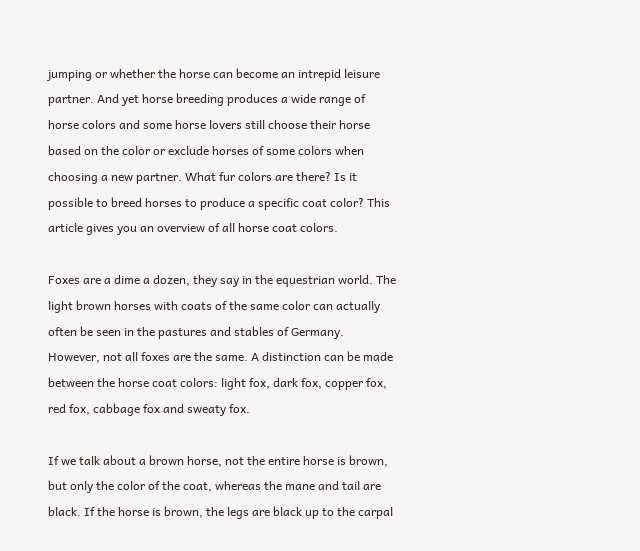jumping or whether the horse can become an intrepid leisure partner. And yet horse breeding produces a wide range of horse colors and some horse lovers still choose their horse based on the color or exclude horses of some colors when choosing a new partner. What fur colors are there? Is it possible to breed horses to produce a specific coat color? This article gives you an overview of all horse coat colors.

Foxes are a dime a dozen, they say in the equestrian world. The light brown horses with coats of the same color can actually often be seen in the pastures and stables of Germany. However, not all foxes are the same. A distinction can be made between the horse coat colors: light fox, dark fox, copper fox, red fox, cabbage fox and sweaty fox.

If we talk about a brown horse, not the entire horse is brown, but only the color of the coat, whereas the mane and tail are black. If the horse is brown, the legs are black up to the carpal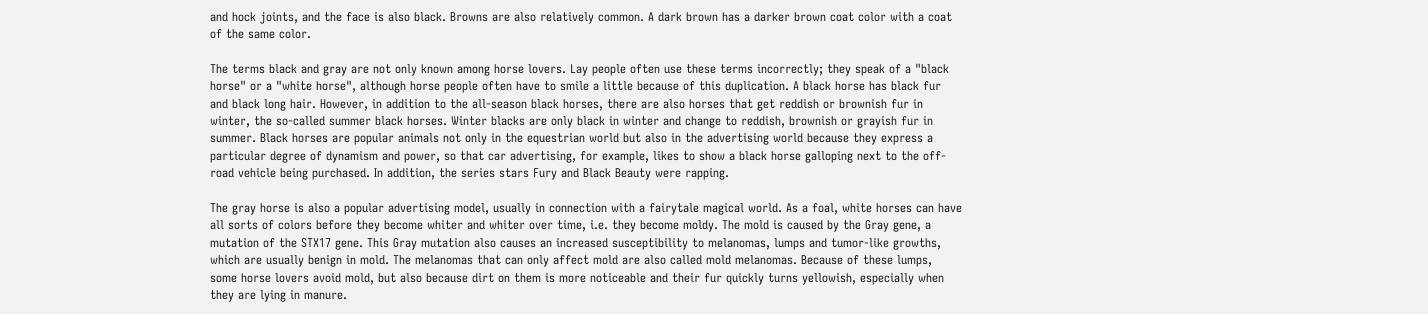and hock joints, and the face is also black. Browns are also relatively common. A dark brown has a darker brown coat color with a coat of the same color.

The terms black and gray are not only known among horse lovers. Lay people often use these terms incorrectly; they speak of a "black horse" or a "white horse", although horse people often have to smile a little because of this duplication. A black horse has black fur and black long hair. However, in addition to the all-season black horses, there are also horses that get reddish or brownish fur in winter, the so-called summer black horses. Winter blacks are only black in winter and change to reddish, brownish or grayish fur in summer. Black horses are popular animals not only in the equestrian world but also in the advertising world because they express a particular degree of dynamism and power, so that car advertising, for example, likes to show a black horse galloping next to the off-road vehicle being purchased. In addition, the series stars Fury and Black Beauty were rapping.

The gray horse is also a popular advertising model, usually in connection with a fairytale magical world. As a foal, white horses can have all sorts of colors before they become whiter and whiter over time, i.e. they become moldy. The mold is caused by the Gray gene, a mutation of the STX17 gene. This Gray mutation also causes an increased susceptibility to melanomas, lumps and tumor-like growths, which are usually benign in mold. The melanomas that can only affect mold are also called mold melanomas. Because of these lumps, some horse lovers avoid mold, but also because dirt on them is more noticeable and their fur quickly turns yellowish, especially when they are lying in manure.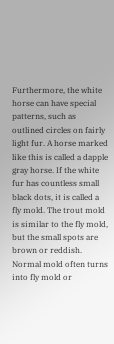Furthermore, the white horse can have special patterns, such as outlined circles on fairly light fur. A horse marked like this is called a dapple gray horse. If the white fur has countless small black dots, it is called a fly mold. The trout mold is similar to the fly mold, but the small spots are brown or reddish. Normal mold often turns into fly mold or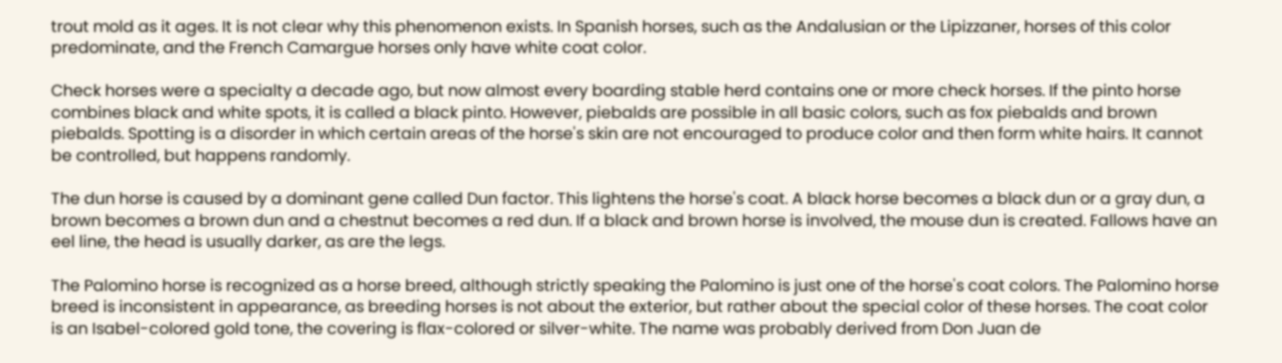trout mold as it ages. It is not clear why this phenomenon exists. In Spanish horses, such as the Andalusian or the Lipizzaner, horses of this color predominate, and the French Camargue horses only have white coat color.

Check horses were a specialty a decade ago, but now almost every boarding stable herd contains one or more check horses. If the pinto horse combines black and white spots, it is called a black pinto. However, piebalds are possible in all basic colors, such as fox piebalds and brown piebalds. Spotting is a disorder in which certain areas of the horse's skin are not encouraged to produce color and then form white hairs. It cannot be controlled, but happens randomly.

The dun horse is caused by a dominant gene called Dun factor. This lightens the horse's coat. A black horse becomes a black dun or a gray dun, a brown becomes a brown dun and a chestnut becomes a red dun. If a black and brown horse is involved, the mouse dun is created. Fallows have an eel line, the head is usually darker, as are the legs.

The Palomino horse is recognized as a horse breed, although strictly speaking the Palomino is just one of the horse's coat colors. The Palomino horse breed is inconsistent in appearance, as breeding horses is not about the exterior, but rather about the special color of these horses. The coat color is an Isabel-colored gold tone, the covering is flax-colored or silver-white. The name was probably derived from Don Juan de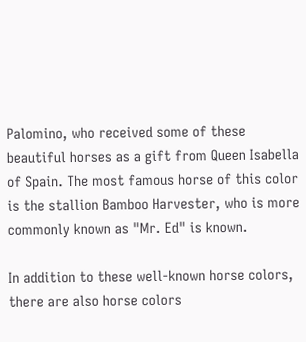Palomino, who received some of these beautiful horses as a gift from Queen Isabella of Spain. The most famous horse of this color is the stallion Bamboo Harvester, who is more commonly known as "Mr. Ed" is known.

In addition to these well-known horse colors, there are also horse colors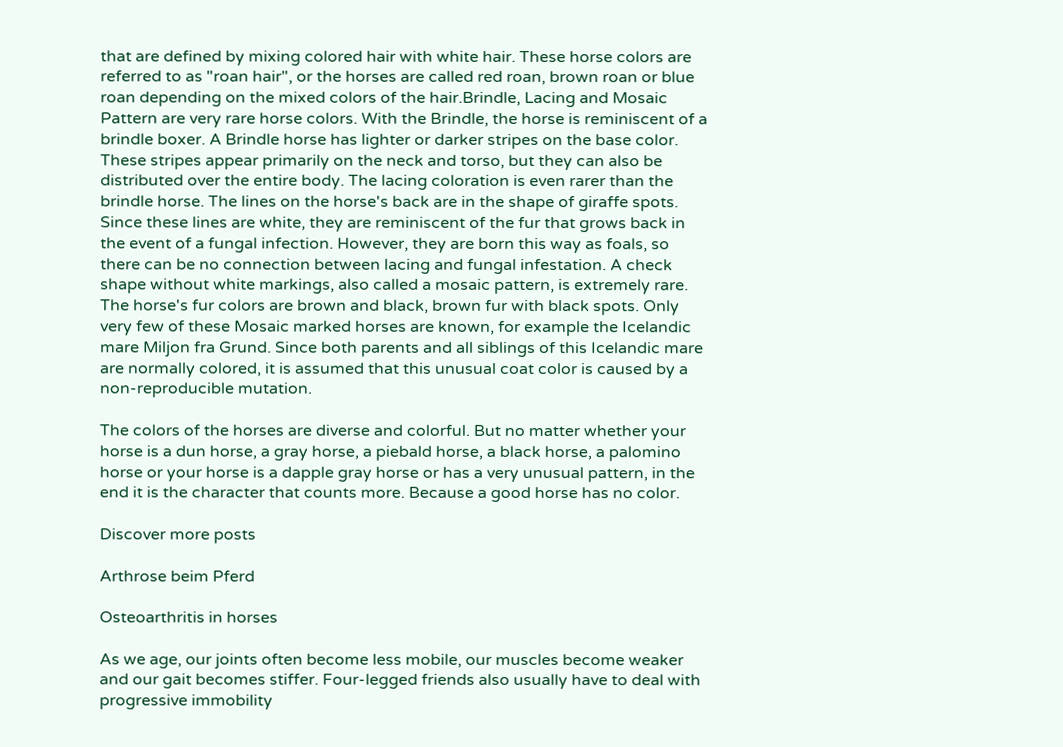that are defined by mixing colored hair with white hair. These horse colors are referred to as "roan hair", or the horses are called red roan, brown roan or blue roan depending on the mixed colors of the hair.Brindle, Lacing and Mosaic Pattern are very rare horse colors. With the Brindle, the horse is reminiscent of a brindle boxer. A Brindle horse has lighter or darker stripes on the base color. These stripes appear primarily on the neck and torso, but they can also be distributed over the entire body. The lacing coloration is even rarer than the brindle horse. The lines on the horse's back are in the shape of giraffe spots. Since these lines are white, they are reminiscent of the fur that grows back in the event of a fungal infection. However, they are born this way as foals, so there can be no connection between lacing and fungal infestation. A check shape without white markings, also called a mosaic pattern, is extremely rare. The horse's fur colors are brown and black, brown fur with black spots. Only very few of these Mosaic marked horses are known, for example the Icelandic mare Miljon fra Grund. Since both parents and all siblings of this Icelandic mare are normally colored, it is assumed that this unusual coat color is caused by a non-reproducible mutation.

The colors of the horses are diverse and colorful. But no matter whether your horse is a dun horse, a gray horse, a piebald horse, a black horse, a palomino horse or your horse is a dapple gray horse or has a very unusual pattern, in the end it is the character that counts more. Because a good horse has no color.

Discover more posts

Arthrose beim Pferd

Osteoarthritis in horses

As we age, our joints often become less mobile, our muscles become weaker and our gait becomes stiffer. Four-legged friends also usually have to deal with progressive immobility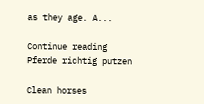as they age. A...

Continue reading
Pferde richtig putzen

Clean horses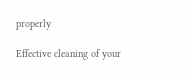properly

Effective cleaning of your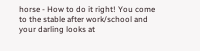horse - How to do it right! You come to the stable after work/school and your darling looks at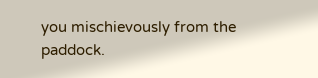you mischievously from the paddock.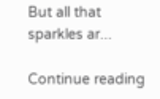But all that sparkles ar...

Continue reading